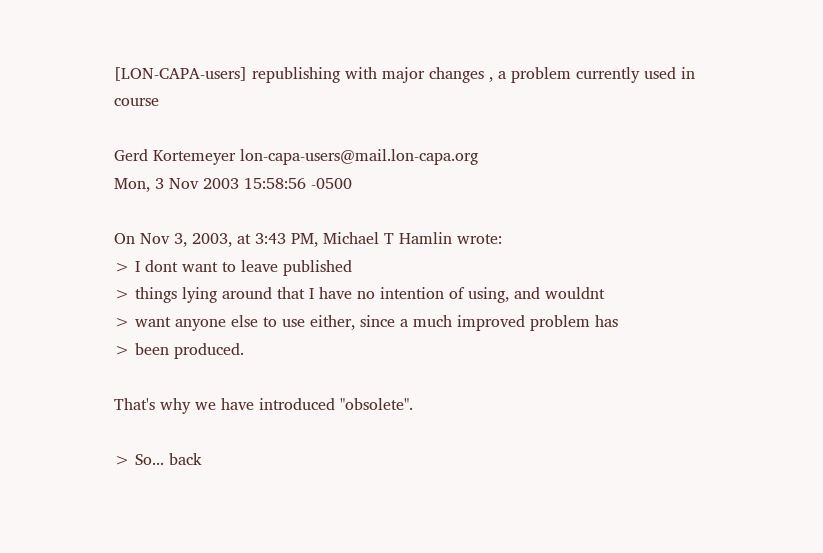[LON-CAPA-users] republishing with major changes , a problem currently used in course

Gerd Kortemeyer lon-capa-users@mail.lon-capa.org
Mon, 3 Nov 2003 15:58:56 -0500

On Nov 3, 2003, at 3:43 PM, Michael T Hamlin wrote:
> I dont want to leave published
> things lying around that I have no intention of using, and wouldnt
> want anyone else to use either, since a much improved problem has
> been produced.

That's why we have introduced "obsolete".

> So... back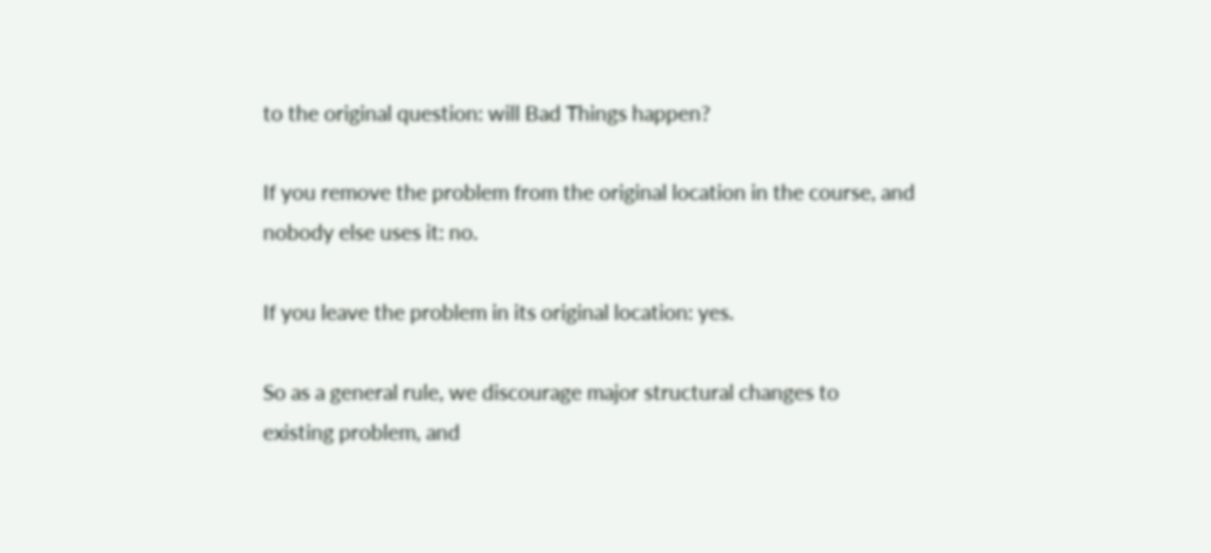to the original question: will Bad Things happen?

If you remove the problem from the original location in the course, and
nobody else uses it: no.

If you leave the problem in its original location: yes.

So as a general rule, we discourage major structural changes to
existing problem, and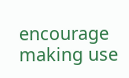encourage making use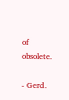of obsolete.

- Gerd.